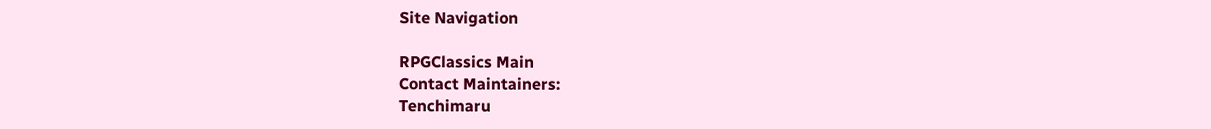Site Navigation

RPGClassics Main
Contact Maintainers:
Tenchimaru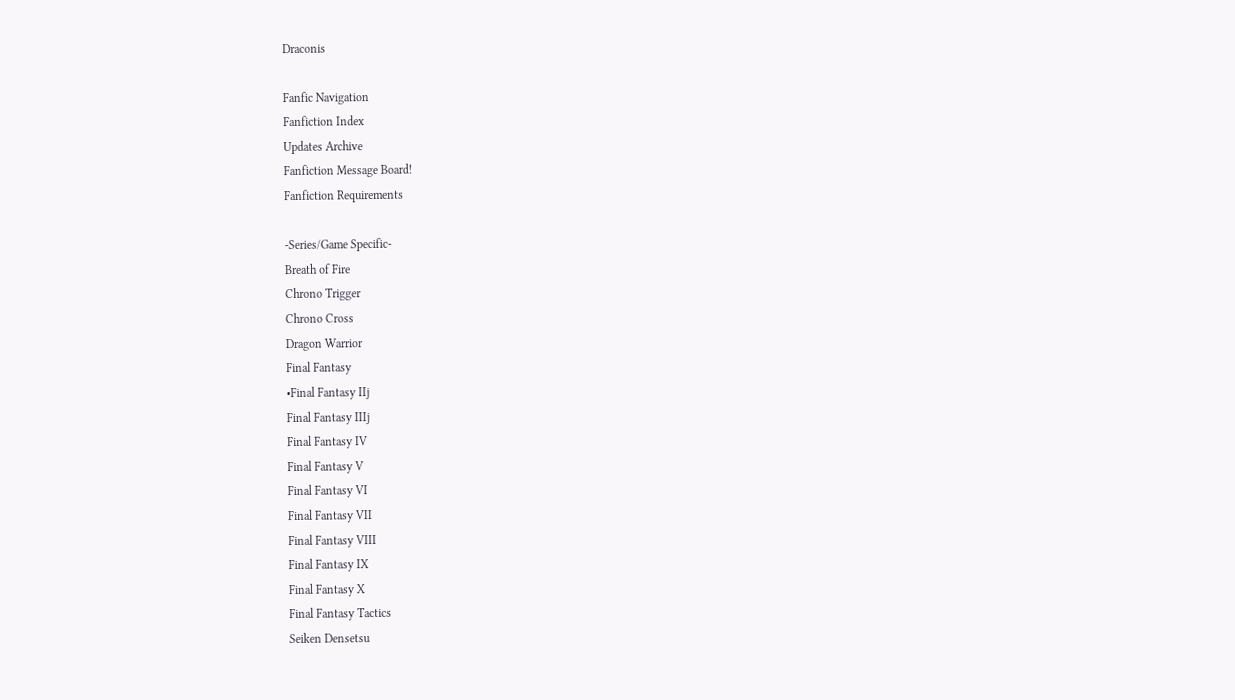Draconis

Fanfic Navigation
Fanfiction Index
Updates Archive
Fanfiction Message Board!
Fanfiction Requirements

-Series/Game Specific-
Breath of Fire
Chrono Trigger
Chrono Cross
Dragon Warrior
Final Fantasy
•Final Fantasy IIj
Final Fantasy IIIj
Final Fantasy IV
Final Fantasy V
Final Fantasy VI
Final Fantasy VII
Final Fantasy VIII
Final Fantasy IX
Final Fantasy X
Final Fantasy Tactics
Seiken Densetsu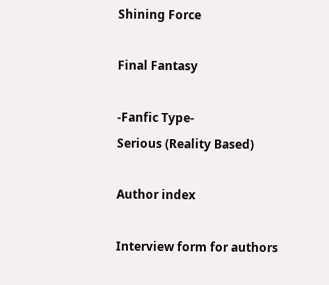Shining Force

Final Fantasy

-Fanfic Type-
Serious (Reality Based)

Author index

Interview form for authors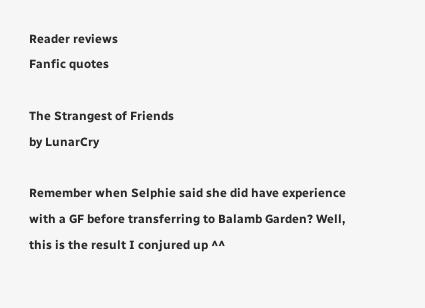Reader reviews
Fanfic quotes

The Strangest of Friends
by LunarCry

Remember when Selphie said she did have experience with a GF before transferring to Balamb Garden? Well, this is the result I conjured up ^^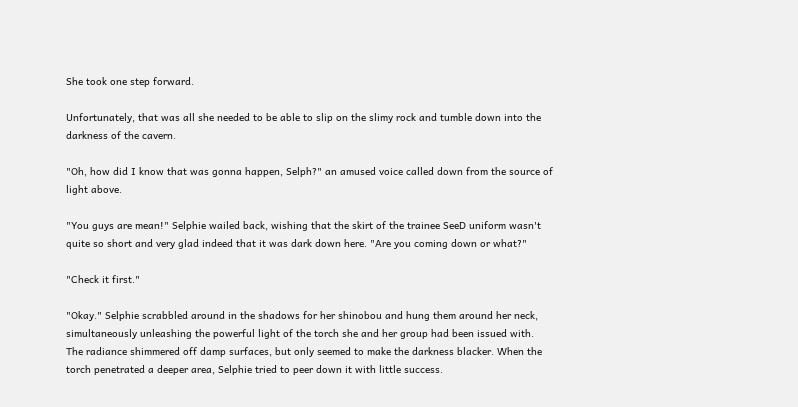She took one step forward.

Unfortunately, that was all she needed to be able to slip on the slimy rock and tumble down into the darkness of the cavern.

"Oh, how did I know that was gonna happen, Selph?" an amused voice called down from the source of light above.

"You guys are mean!" Selphie wailed back, wishing that the skirt of the trainee SeeD uniform wasn't quite so short and very glad indeed that it was dark down here. "Are you coming down or what?"

"Check it first."

"Okay." Selphie scrabbled around in the shadows for her shinobou and hung them around her neck, simultaneously unleashing the powerful light of the torch she and her group had been issued with. The radiance shimmered off damp surfaces, but only seemed to make the darkness blacker. When the torch penetrated a deeper area, Selphie tried to peer down it with little success.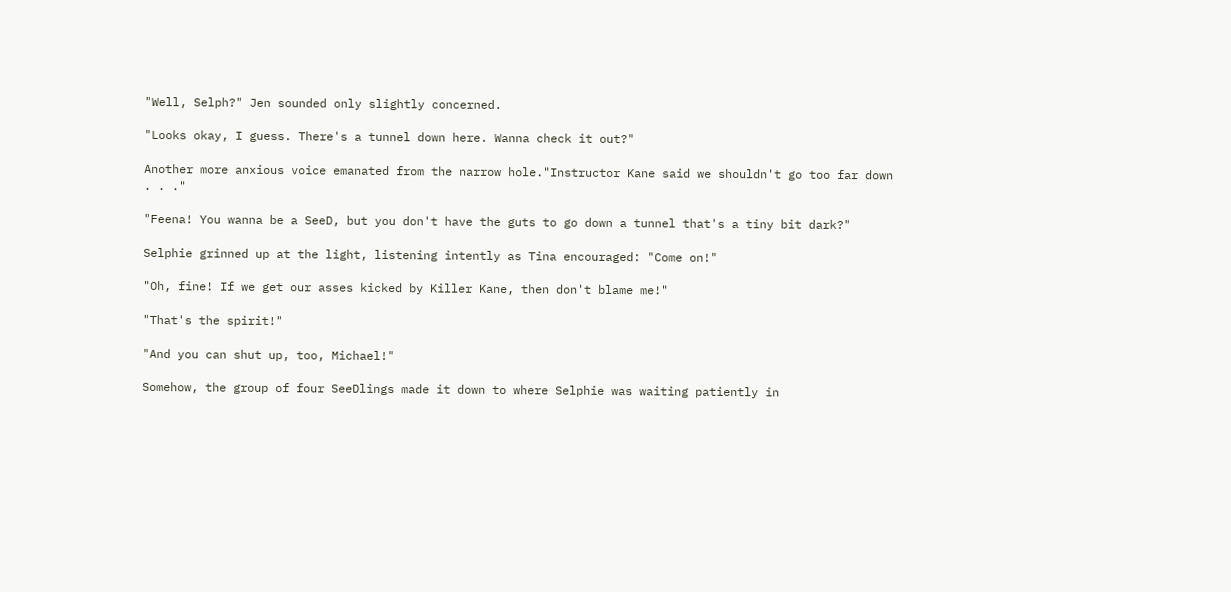"Well, Selph?" Jen sounded only slightly concerned.

"Looks okay, I guess. There's a tunnel down here. Wanna check it out?"

Another more anxious voice emanated from the narrow hole."Instructor Kane said we shouldn't go too far down . . ."

"Feena! You wanna be a SeeD, but you don't have the guts to go down a tunnel that's a tiny bit dark?"

Selphie grinned up at the light, listening intently as Tina encouraged: "Come on!"

"Oh, fine! If we get our asses kicked by Killer Kane, then don't blame me!"

"That's the spirit!"

"And you can shut up, too, Michael!"

Somehow, the group of four SeeDlings made it down to where Selphie was waiting patiently in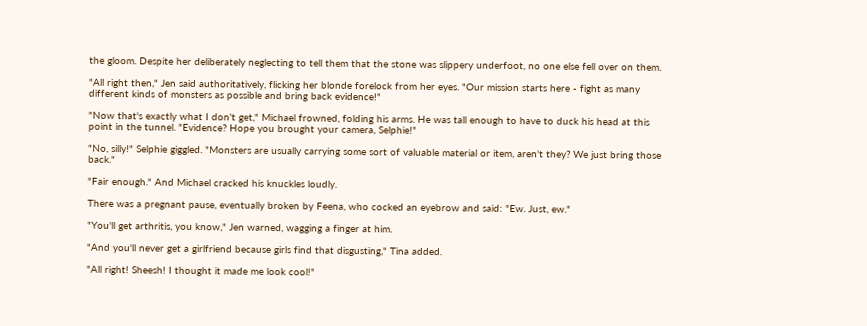the gloom. Despite her deliberately neglecting to tell them that the stone was slippery underfoot, no one else fell over on them.

"All right then," Jen said authoritatively, flicking her blonde forelock from her eyes. "Our mission starts here - fight as many different kinds of monsters as possible and bring back evidence!"

"Now that's exactly what I don't get," Michael frowned, folding his arms. He was tall enough to have to duck his head at this point in the tunnel. "Evidence? Hope you brought your camera, Selphie!"

"No, silly!" Selphie giggled. "Monsters are usually carrying some sort of valuable material or item, aren't they? We just bring those back."

"Fair enough." And Michael cracked his knuckles loudly.

There was a pregnant pause, eventually broken by Feena, who cocked an eyebrow and said: "Ew. Just, ew."

"You'll get arthritis, you know," Jen warned, wagging a finger at him.

"And you'll never get a girlfriend because girls find that disgusting," Tina added.

"All right! Sheesh! I thought it made me look cool!"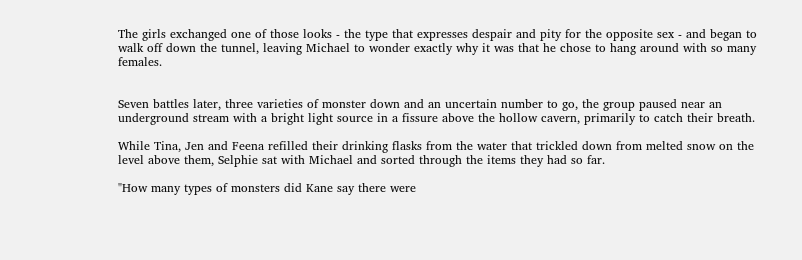The girls exchanged one of those looks - the type that expresses despair and pity for the opposite sex - and began to walk off down the tunnel, leaving Michael to wonder exactly why it was that he chose to hang around with so many females.


Seven battles later, three varieties of monster down and an uncertain number to go, the group paused near an underground stream with a bright light source in a fissure above the hollow cavern, primarily to catch their breath.

While Tina, Jen and Feena refilled their drinking flasks from the water that trickled down from melted snow on the level above them, Selphie sat with Michael and sorted through the items they had so far.

"How many types of monsters did Kane say there were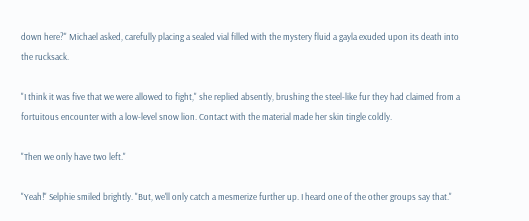down here?" Michael asked, carefully placing a sealed vial filled with the mystery fluid a gayla exuded upon its death into the rucksack.

"I think it was five that we were allowed to fight," she replied absently, brushing the steel-like fur they had claimed from a fortuitous encounter with a low-level snow lion. Contact with the material made her skin tingle coldly.

"Then we only have two left."

"Yeah!" Selphie smiled brightly. "But, we'll only catch a mesmerize further up. I heard one of the other groups say that."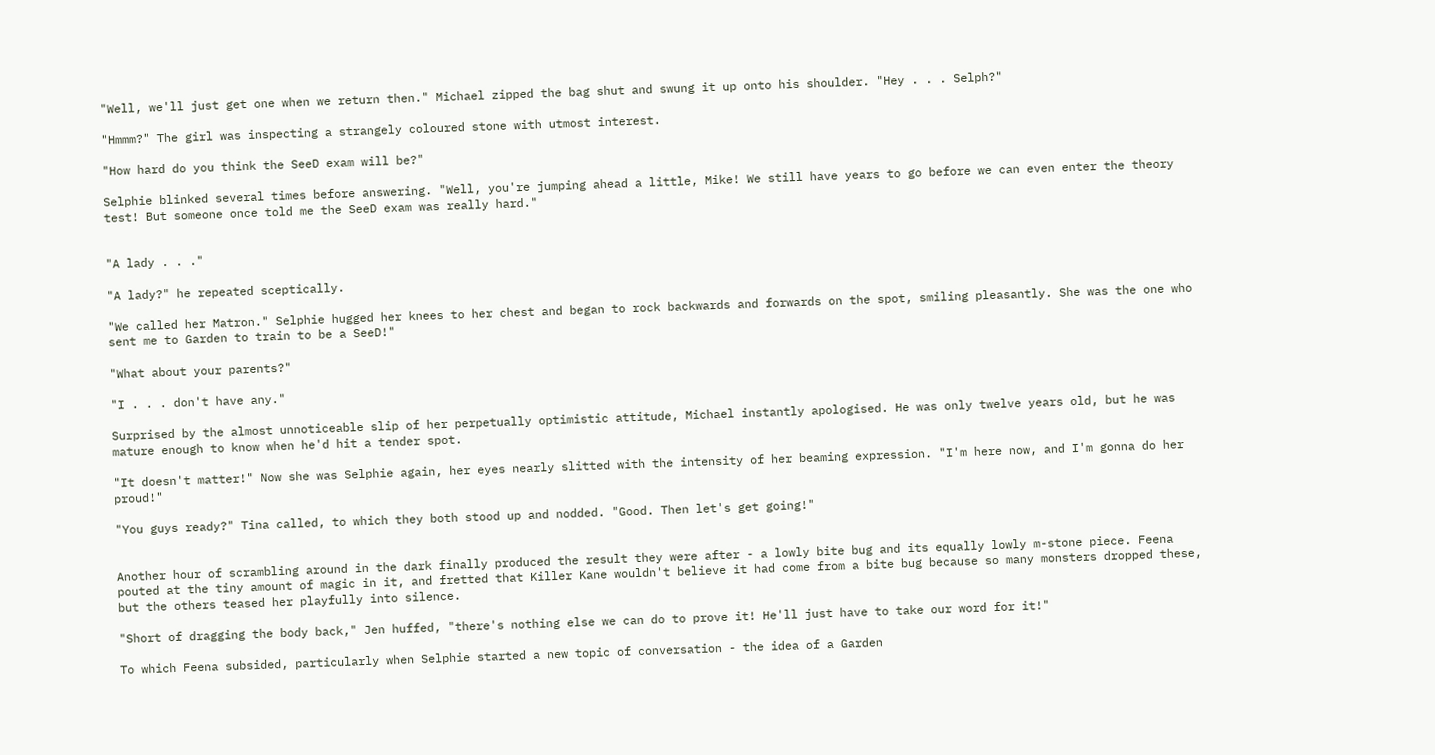"Well, we'll just get one when we return then." Michael zipped the bag shut and swung it up onto his shoulder. "Hey . . . Selph?"

"Hmmm?" The girl was inspecting a strangely coloured stone with utmost interest.

"How hard do you think the SeeD exam will be?"

Selphie blinked several times before answering. "Well, you're jumping ahead a little, Mike! We still have years to go before we can even enter the theory test! But someone once told me the SeeD exam was really hard."


"A lady . . ."

"A lady?" he repeated sceptically.

"We called her Matron." Selphie hugged her knees to her chest and began to rock backwards and forwards on the spot, smiling pleasantly. She was the one who sent me to Garden to train to be a SeeD!"

"What about your parents?"

"I . . . don't have any."

Surprised by the almost unnoticeable slip of her perpetually optimistic attitude, Michael instantly apologised. He was only twelve years old, but he was mature enough to know when he'd hit a tender spot.

"It doesn't matter!" Now she was Selphie again, her eyes nearly slitted with the intensity of her beaming expression. "I'm here now, and I'm gonna do her proud!"

"You guys ready?" Tina called, to which they both stood up and nodded. "Good. Then let's get going!"


Another hour of scrambling around in the dark finally produced the result they were after - a lowly bite bug and its equally lowly m-stone piece. Feena pouted at the tiny amount of magic in it, and fretted that Killer Kane wouldn't believe it had come from a bite bug because so many monsters dropped these, but the others teased her playfully into silence.

"Short of dragging the body back," Jen huffed, "there's nothing else we can do to prove it! He'll just have to take our word for it!"

To which Feena subsided, particularly when Selphie started a new topic of conversation - the idea of a Garden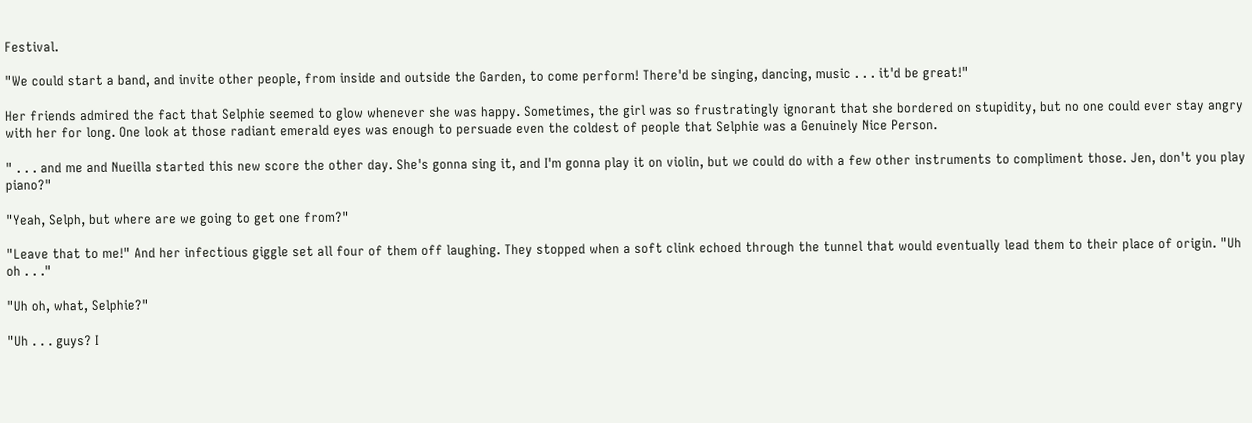Festival.

"We could start a band, and invite other people, from inside and outside the Garden, to come perform! There'd be singing, dancing, music . . . it'd be great!"

Her friends admired the fact that Selphie seemed to glow whenever she was happy. Sometimes, the girl was so frustratingly ignorant that she bordered on stupidity, but no one could ever stay angry with her for long. One look at those radiant emerald eyes was enough to persuade even the coldest of people that Selphie was a Genuinely Nice Person.

" . . . and me and Nueilla started this new score the other day. She's gonna sing it, and I'm gonna play it on violin, but we could do with a few other instruments to compliment those. Jen, don't you play piano?"

"Yeah, Selph, but where are we going to get one from?"

"Leave that to me!" And her infectious giggle set all four of them off laughing. They stopped when a soft clink echoed through the tunnel that would eventually lead them to their place of origin. "Uh oh . . ."

"Uh oh, what, Selphie?"

"Uh . . . guys? I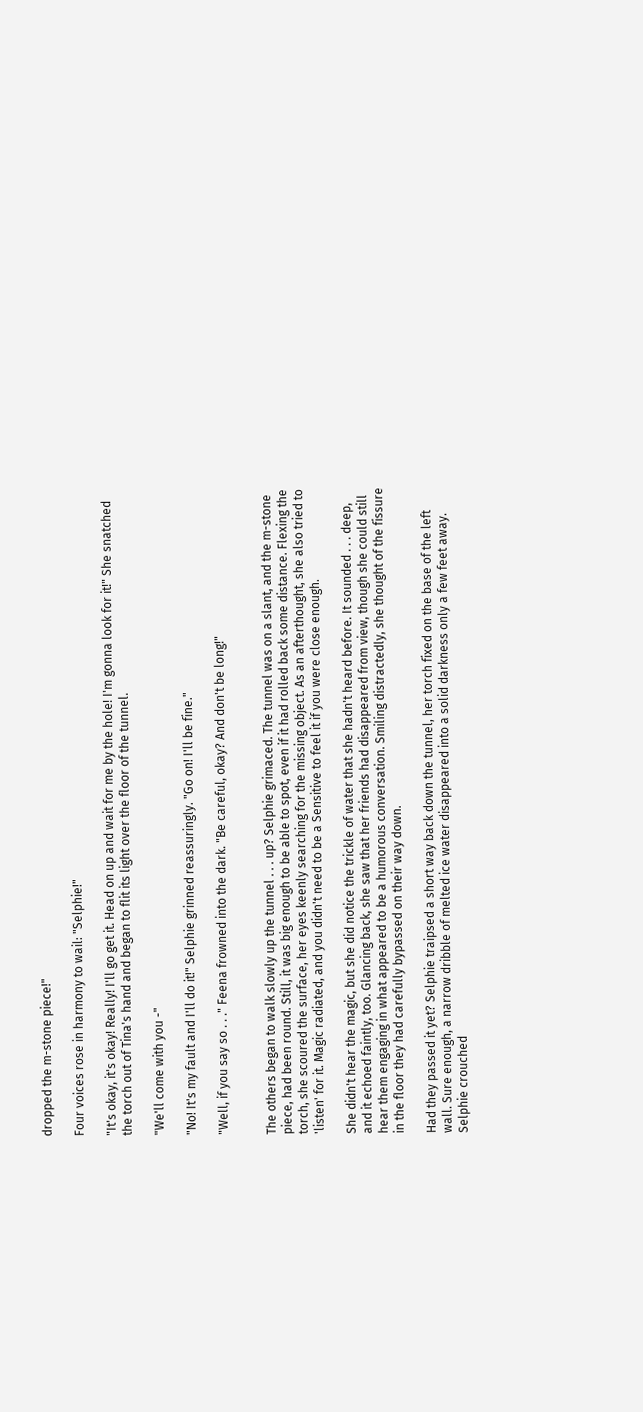dropped the m-stone piece!"

Four voices rose in harmony to wail: "Selphie!"

"It's okay, it's okay! Really! I'll go get it. Head on up and wait for me by the hole! I'm gonna look for it!" She snatched the torch out of Tina's hand and began to flit its light over the floor of the tunnel.

"We'll come with you -"

"No! It's my fault and I'll do it!" Selphie grinned reassuringly. "Go on! I'll be fine."

"Well, if you say so . . ." Feena frowned into the dark. "Be careful, okay? And don't be long!"


The others began to walk slowly up the tunnel . . . up? Selphie grimaced. The tunnel was on a slant, and the m-stone piece, had been round. Still, it was big enough to be able to spot, even if it had rolled back some distance. Flexing the torch, she scoured the surface, her eyes keenly searching for the missing object. As an afterthought, she also tried to 'listen' for it. Magic radiated, and you didn't need to be a Sensitive to feel it if you were close enough.

She didn't hear the magic, but she did notice the trickle of water that she hadn't heard before. It sounded . . . deep, and it echoed faintly, too. Glancing back, she saw that her friends had disappeared from view, though she could still hear them engaging in what appeared to be a humorous conversation. Smiling distractedly, she thought of the fissure in the floor they had carefully bypassed on their way down.

Had they passed it yet? Selphie traipsed a short way back down the tunnel, her torch fixed on the base of the left wall. Sure enough, a narrow dribble of melted ice water disappeared into a solid darkness only a few feet away. Selphie crouched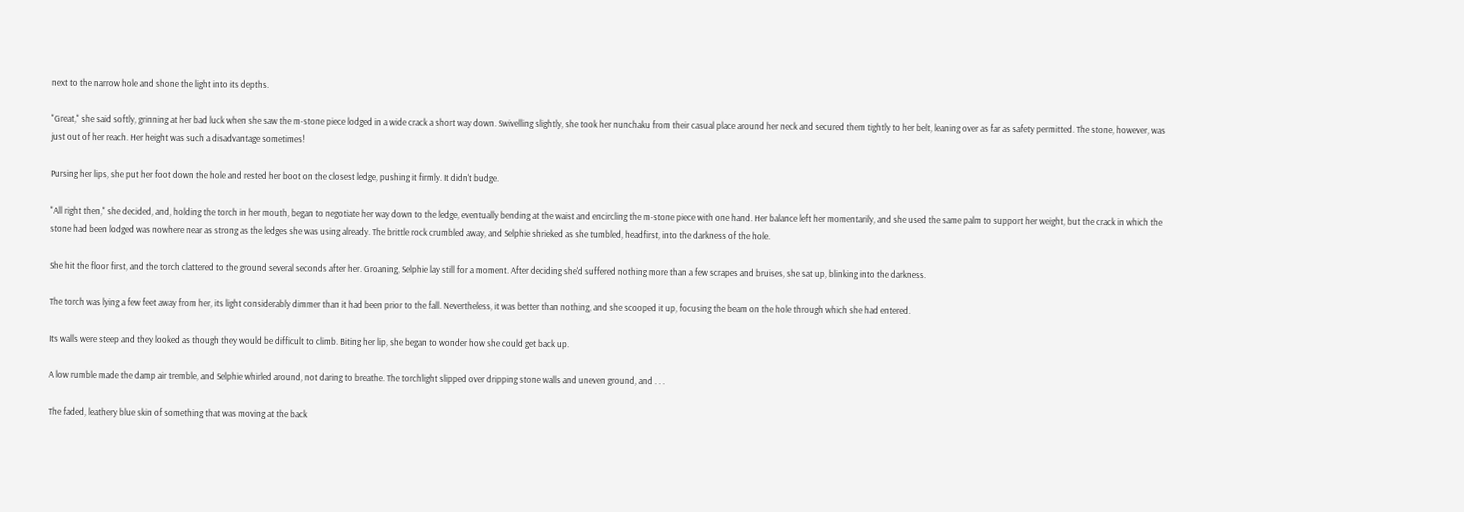next to the narrow hole and shone the light into its depths.

"Great," she said softly, grinning at her bad luck when she saw the m-stone piece lodged in a wide crack a short way down. Swivelling slightly, she took her nunchaku from their casual place around her neck and secured them tightly to her belt, leaning over as far as safety permitted. The stone, however, was just out of her reach. Her height was such a disadvantage sometimes!

Pursing her lips, she put her foot down the hole and rested her boot on the closest ledge, pushing it firmly. It didn't budge.

"All right then," she decided, and, holding the torch in her mouth, began to negotiate her way down to the ledge, eventually bending at the waist and encircling the m-stone piece with one hand. Her balance left her momentarily, and she used the same palm to support her weight, but the crack in which the stone had been lodged was nowhere near as strong as the ledges she was using already. The brittle rock crumbled away, and Selphie shrieked as she tumbled, headfirst, into the darkness of the hole.

She hit the floor first, and the torch clattered to the ground several seconds after her. Groaning, Selphie lay still for a moment. After deciding she'd suffered nothing more than a few scrapes and bruises, she sat up, blinking into the darkness.

The torch was lying a few feet away from her, its light considerably dimmer than it had been prior to the fall. Nevertheless, it was better than nothing, and she scooped it up, focusing the beam on the hole through which she had entered.

Its walls were steep and they looked as though they would be difficult to climb. Biting her lip, she began to wonder how she could get back up.

A low rumble made the damp air tremble, and Selphie whirled around, not daring to breathe. The torchlight slipped over dripping stone walls and uneven ground, and . . .

The faded, leathery blue skin of something that was moving at the back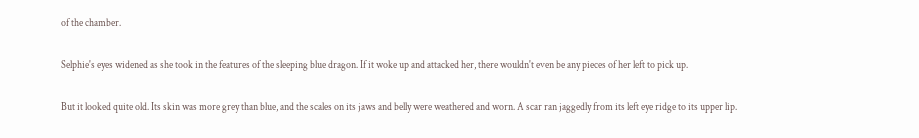of the chamber.

Selphie's eyes widened as she took in the features of the sleeping blue dragon. If it woke up and attacked her, there wouldn't even be any pieces of her left to pick up.

But it looked quite old. Its skin was more grey than blue, and the scales on its jaws and belly were weathered and worn. A scar ran jaggedly from its left eye ridge to its upper lip.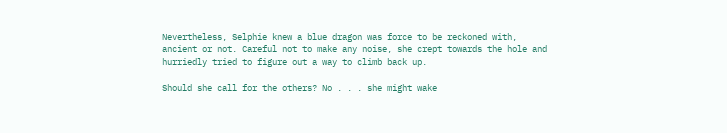Nevertheless, Selphie knew a blue dragon was force to be reckoned with, ancient or not. Careful not to make any noise, she crept towards the hole and hurriedly tried to figure out a way to climb back up.

Should she call for the others? No . . . she might wake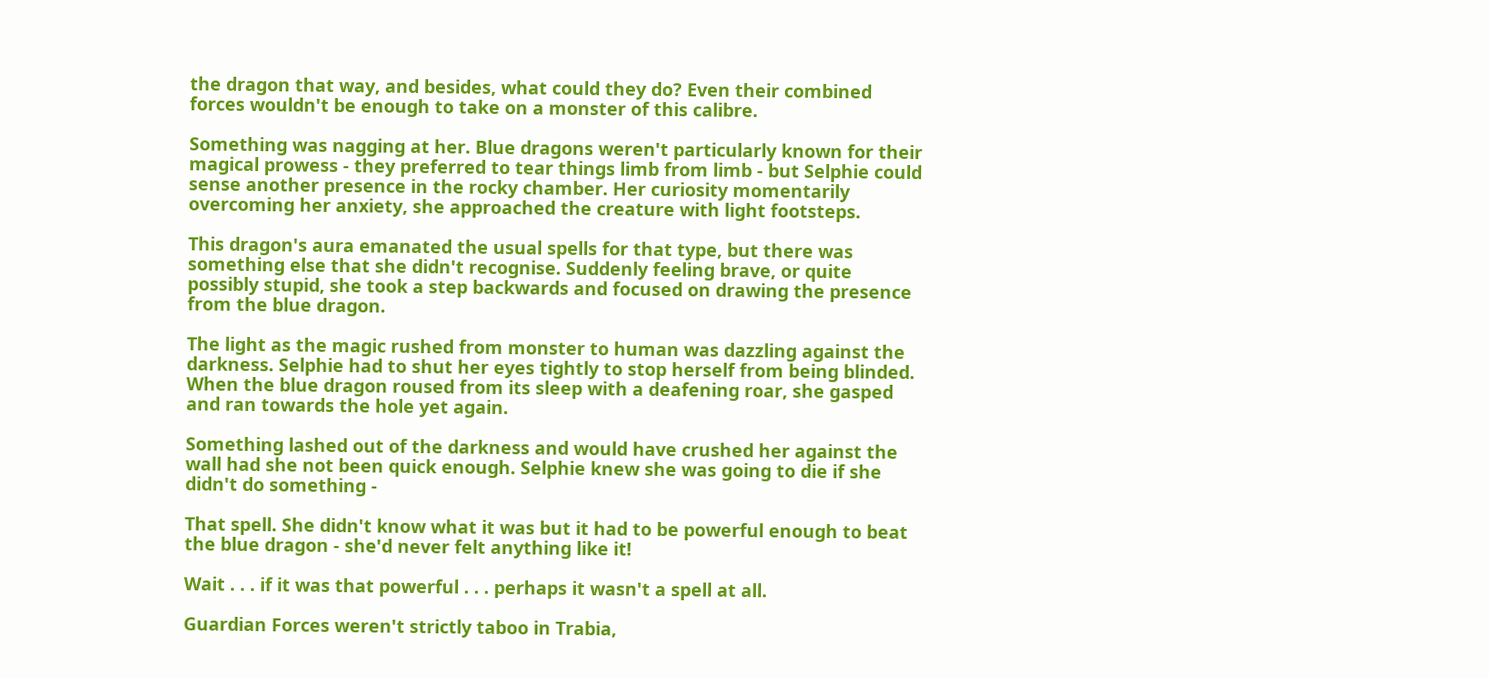the dragon that way, and besides, what could they do? Even their combined forces wouldn't be enough to take on a monster of this calibre.

Something was nagging at her. Blue dragons weren't particularly known for their magical prowess - they preferred to tear things limb from limb - but Selphie could sense another presence in the rocky chamber. Her curiosity momentarily overcoming her anxiety, she approached the creature with light footsteps.

This dragon's aura emanated the usual spells for that type, but there was something else that she didn't recognise. Suddenly feeling brave, or quite possibly stupid, she took a step backwards and focused on drawing the presence from the blue dragon.

The light as the magic rushed from monster to human was dazzling against the darkness. Selphie had to shut her eyes tightly to stop herself from being blinded. When the blue dragon roused from its sleep with a deafening roar, she gasped and ran towards the hole yet again.

Something lashed out of the darkness and would have crushed her against the wall had she not been quick enough. Selphie knew she was going to die if she didn't do something -

That spell. She didn't know what it was but it had to be powerful enough to beat the blue dragon - she'd never felt anything like it!

Wait . . . if it was that powerful . . . perhaps it wasn't a spell at all.

Guardian Forces weren't strictly taboo in Trabia,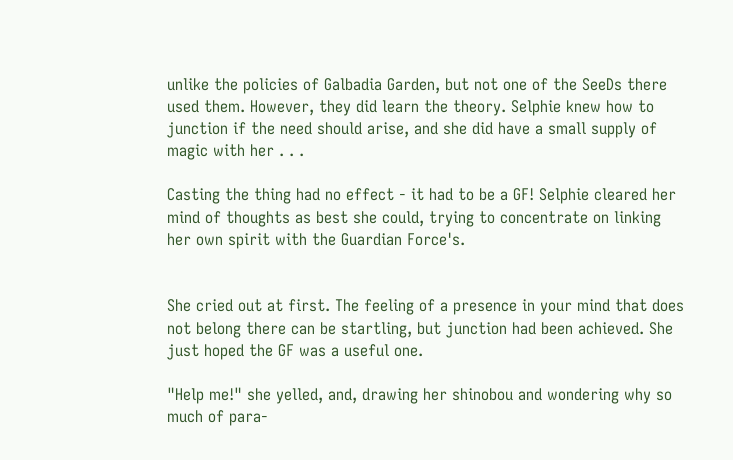unlike the policies of Galbadia Garden, but not one of the SeeDs there used them. However, they did learn the theory. Selphie knew how to junction if the need should arise, and she did have a small supply of magic with her . . .

Casting the thing had no effect - it had to be a GF! Selphie cleared her mind of thoughts as best she could, trying to concentrate on linking her own spirit with the Guardian Force's.


She cried out at first. The feeling of a presence in your mind that does not belong there can be startling, but junction had been achieved. She just hoped the GF was a useful one.

"Help me!" she yelled, and, drawing her shinobou and wondering why so much of para-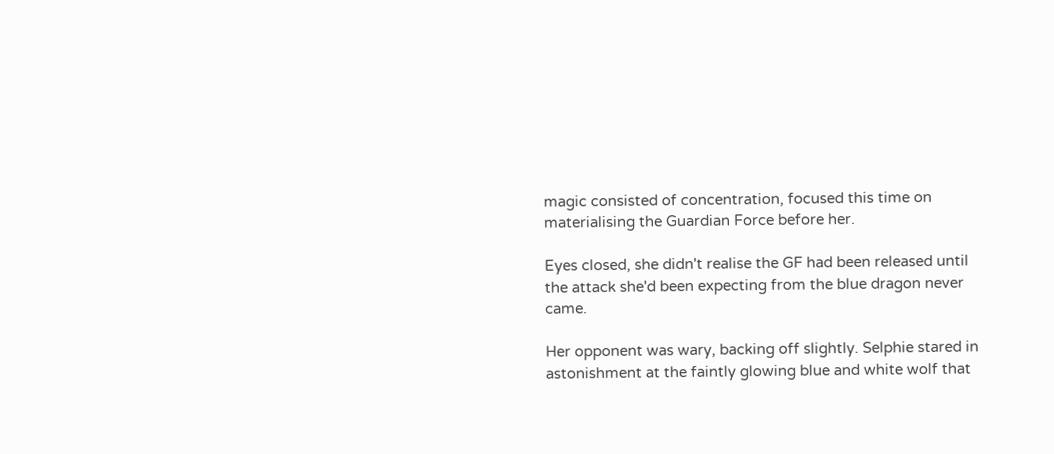magic consisted of concentration, focused this time on materialising the Guardian Force before her.

Eyes closed, she didn't realise the GF had been released until the attack she'd been expecting from the blue dragon never came.

Her opponent was wary, backing off slightly. Selphie stared in astonishment at the faintly glowing blue and white wolf that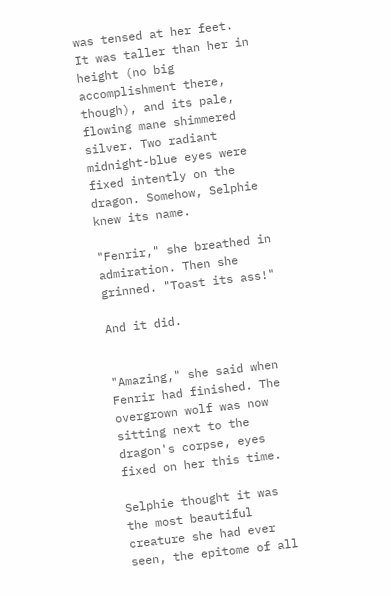was tensed at her feet. It was taller than her in height (no big accomplishment there, though), and its pale, flowing mane shimmered silver. Two radiant midnight-blue eyes were fixed intently on the dragon. Somehow, Selphie knew its name.

"Fenrir," she breathed in admiration. Then she grinned. "Toast its ass!"

And it did.


"Amazing," she said when Fenrir had finished. The overgrown wolf was now sitting next to the dragon's corpse, eyes fixed on her this time.

Selphie thought it was the most beautiful creature she had ever seen, the epitome of all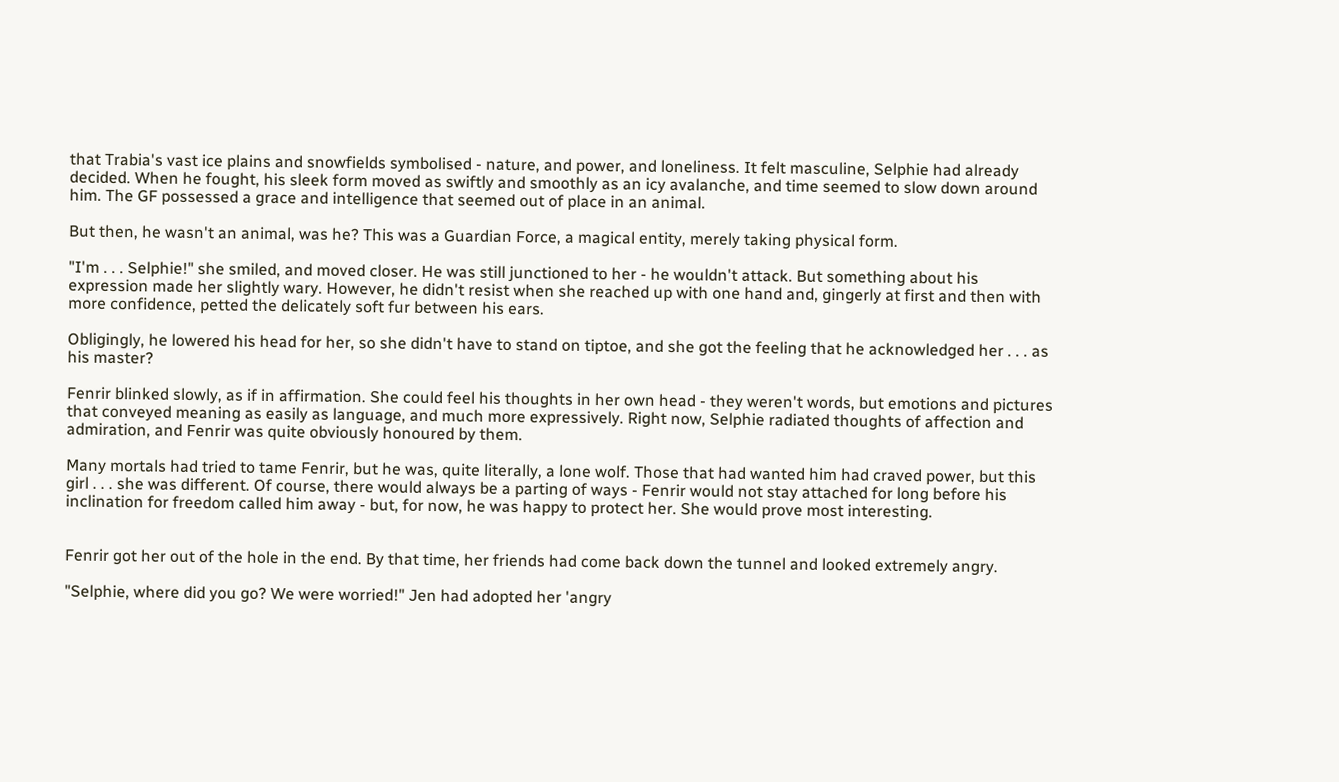that Trabia's vast ice plains and snowfields symbolised - nature, and power, and loneliness. It felt masculine, Selphie had already decided. When he fought, his sleek form moved as swiftly and smoothly as an icy avalanche, and time seemed to slow down around him. The GF possessed a grace and intelligence that seemed out of place in an animal.

But then, he wasn't an animal, was he? This was a Guardian Force, a magical entity, merely taking physical form.

"I'm . . . Selphie!" she smiled, and moved closer. He was still junctioned to her - he wouldn't attack. But something about his expression made her slightly wary. However, he didn't resist when she reached up with one hand and, gingerly at first and then with more confidence, petted the delicately soft fur between his ears.

Obligingly, he lowered his head for her, so she didn't have to stand on tiptoe, and she got the feeling that he acknowledged her . . . as his master?

Fenrir blinked slowly, as if in affirmation. She could feel his thoughts in her own head - they weren't words, but emotions and pictures that conveyed meaning as easily as language, and much more expressively. Right now, Selphie radiated thoughts of affection and admiration, and Fenrir was quite obviously honoured by them.

Many mortals had tried to tame Fenrir, but he was, quite literally, a lone wolf. Those that had wanted him had craved power, but this girl . . . she was different. Of course, there would always be a parting of ways - Fenrir would not stay attached for long before his inclination for freedom called him away - but, for now, he was happy to protect her. She would prove most interesting.


Fenrir got her out of the hole in the end. By that time, her friends had come back down the tunnel and looked extremely angry.

"Selphie, where did you go? We were worried!" Jen had adopted her 'angry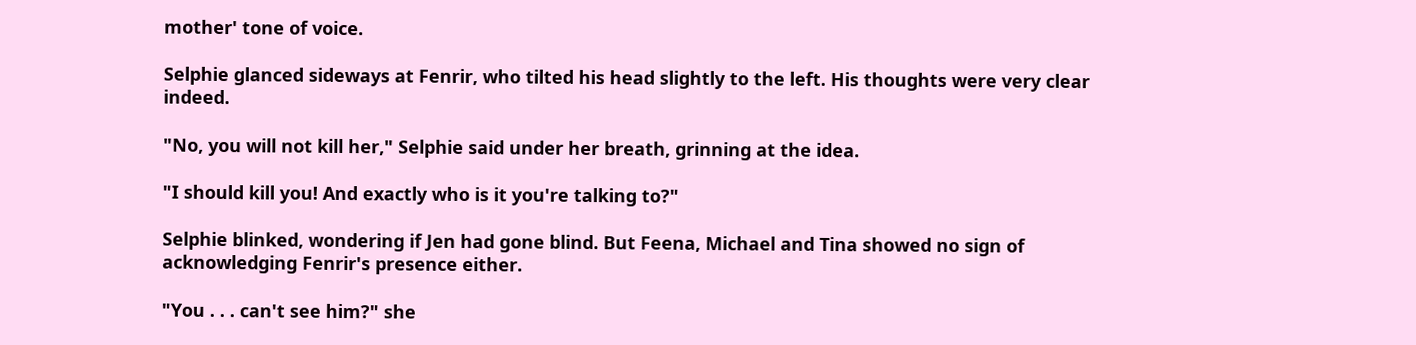mother' tone of voice.

Selphie glanced sideways at Fenrir, who tilted his head slightly to the left. His thoughts were very clear indeed.

"No, you will not kill her," Selphie said under her breath, grinning at the idea.

"I should kill you! And exactly who is it you're talking to?"

Selphie blinked, wondering if Jen had gone blind. But Feena, Michael and Tina showed no sign of acknowledging Fenrir's presence either.

"You . . . can't see him?" she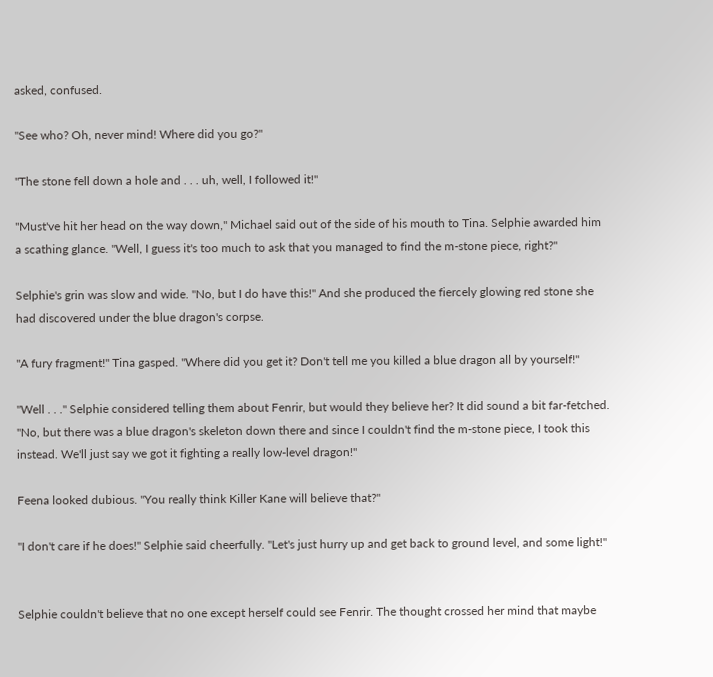asked, confused.

"See who? Oh, never mind! Where did you go?"

"The stone fell down a hole and . . . uh, well, I followed it!"

"Must've hit her head on the way down," Michael said out of the side of his mouth to Tina. Selphie awarded him a scathing glance. "Well, I guess it's too much to ask that you managed to find the m-stone piece, right?"

Selphie's grin was slow and wide. "No, but I do have this!" And she produced the fiercely glowing red stone she had discovered under the blue dragon's corpse.

"A fury fragment!" Tina gasped. "Where did you get it? Don't tell me you killed a blue dragon all by yourself!"

"Well . . ." Selphie considered telling them about Fenrir, but would they believe her? It did sound a bit far-fetched. "No, but there was a blue dragon's skeleton down there and since I couldn't find the m-stone piece, I took this instead. We'll just say we got it fighting a really low-level dragon!"

Feena looked dubious. "You really think Killer Kane will believe that?"

"I don't care if he does!" Selphie said cheerfully. "Let's just hurry up and get back to ground level, and some light!"


Selphie couldn't believe that no one except herself could see Fenrir. The thought crossed her mind that maybe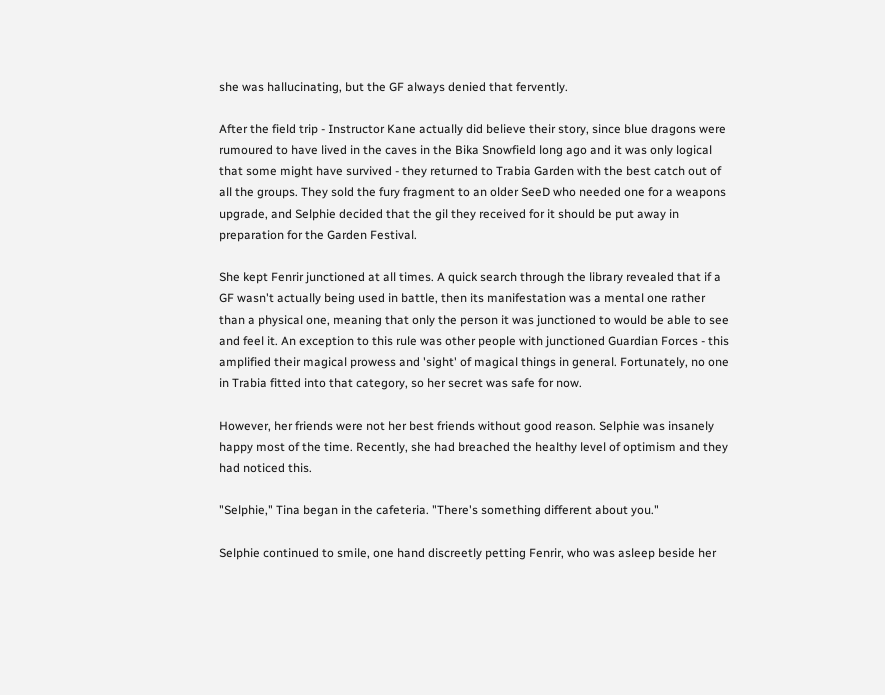she was hallucinating, but the GF always denied that fervently.

After the field trip - Instructor Kane actually did believe their story, since blue dragons were rumoured to have lived in the caves in the Bika Snowfield long ago and it was only logical that some might have survived - they returned to Trabia Garden with the best catch out of all the groups. They sold the fury fragment to an older SeeD who needed one for a weapons upgrade, and Selphie decided that the gil they received for it should be put away in preparation for the Garden Festival.

She kept Fenrir junctioned at all times. A quick search through the library revealed that if a GF wasn't actually being used in battle, then its manifestation was a mental one rather than a physical one, meaning that only the person it was junctioned to would be able to see and feel it. An exception to this rule was other people with junctioned Guardian Forces - this amplified their magical prowess and 'sight' of magical things in general. Fortunately, no one in Trabia fitted into that category, so her secret was safe for now.

However, her friends were not her best friends without good reason. Selphie was insanely happy most of the time. Recently, she had breached the healthy level of optimism and they had noticed this.

"Selphie," Tina began in the cafeteria. "There's something different about you."

Selphie continued to smile, one hand discreetly petting Fenrir, who was asleep beside her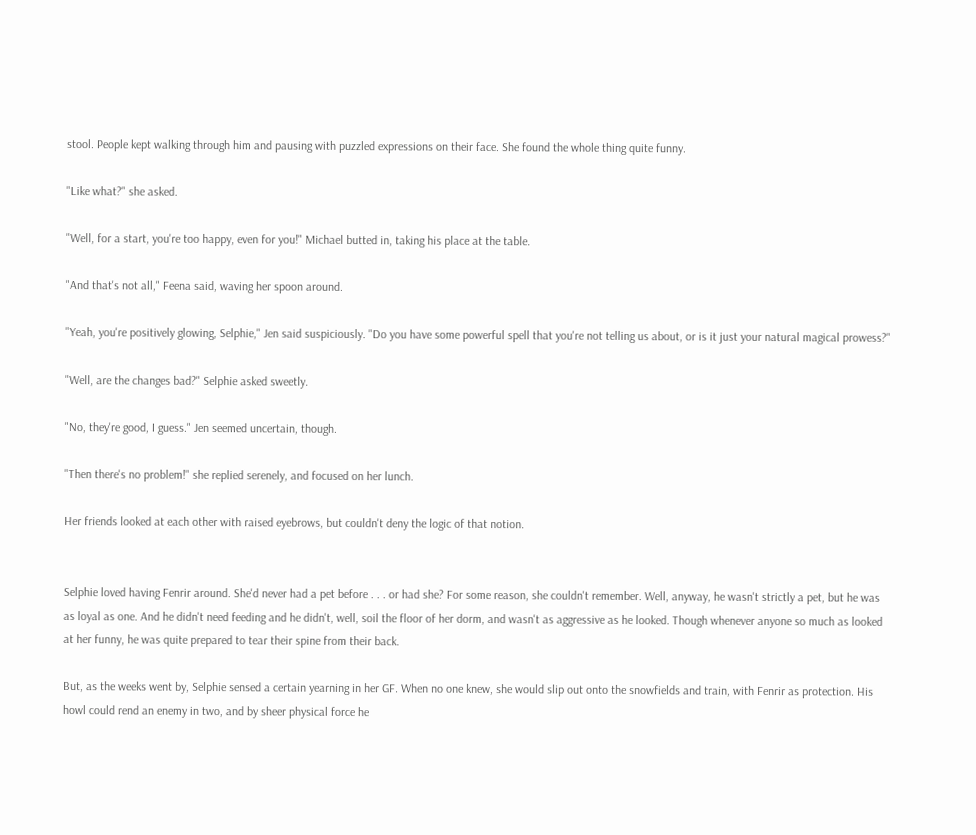stool. People kept walking through him and pausing with puzzled expressions on their face. She found the whole thing quite funny.

"Like what?" she asked.

"Well, for a start, you're too happy, even for you!" Michael butted in, taking his place at the table.

"And that's not all," Feena said, waving her spoon around.

"Yeah, you're positively glowing, Selphie," Jen said suspiciously. "Do you have some powerful spell that you're not telling us about, or is it just your natural magical prowess?"

"Well, are the changes bad?" Selphie asked sweetly.

"No, they're good, I guess." Jen seemed uncertain, though.

"Then there's no problem!" she replied serenely, and focused on her lunch.

Her friends looked at each other with raised eyebrows, but couldn't deny the logic of that notion.


Selphie loved having Fenrir around. She'd never had a pet before . . . or had she? For some reason, she couldn't remember. Well, anyway, he wasn't strictly a pet, but he was as loyal as one. And he didn't need feeding and he didn't, well, soil the floor of her dorm, and wasn't as aggressive as he looked. Though whenever anyone so much as looked at her funny, he was quite prepared to tear their spine from their back.

But, as the weeks went by, Selphie sensed a certain yearning in her GF. When no one knew, she would slip out onto the snowfields and train, with Fenrir as protection. His howl could rend an enemy in two, and by sheer physical force he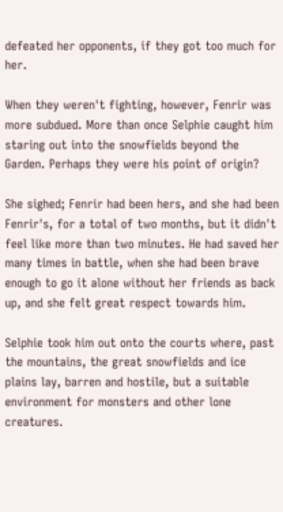defeated her opponents, if they got too much for her.

When they weren't fighting, however, Fenrir was more subdued. More than once Selphie caught him staring out into the snowfields beyond the Garden. Perhaps they were his point of origin?

She sighed; Fenrir had been hers, and she had been Fenrir's, for a total of two months, but it didn't feel like more than two minutes. He had saved her many times in battle, when she had been brave enough to go it alone without her friends as back up, and she felt great respect towards him.

Selphie took him out onto the courts where, past the mountains, the great snowfields and ice plains lay, barren and hostile, but a suitable environment for monsters and other lone creatures.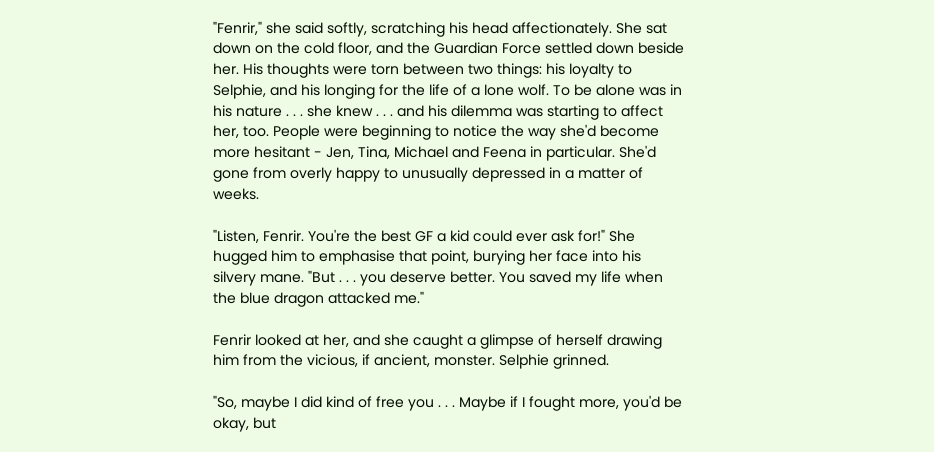"Fenrir," she said softly, scratching his head affectionately. She sat down on the cold floor, and the Guardian Force settled down beside her. His thoughts were torn between two things: his loyalty to Selphie, and his longing for the life of a lone wolf. To be alone was in his nature . . . she knew . . . and his dilemma was starting to affect her, too. People were beginning to notice the way she'd become more hesitant - Jen, Tina, Michael and Feena in particular. She'd gone from overly happy to unusually depressed in a matter of weeks.

"Listen, Fenrir. You're the best GF a kid could ever ask for!" She hugged him to emphasise that point, burying her face into his silvery mane. "But . . . you deserve better. You saved my life when the blue dragon attacked me."

Fenrir looked at her, and she caught a glimpse of herself drawing him from the vicious, if ancient, monster. Selphie grinned.

"So, maybe I did kind of free you . . . Maybe if I fought more, you'd be okay, but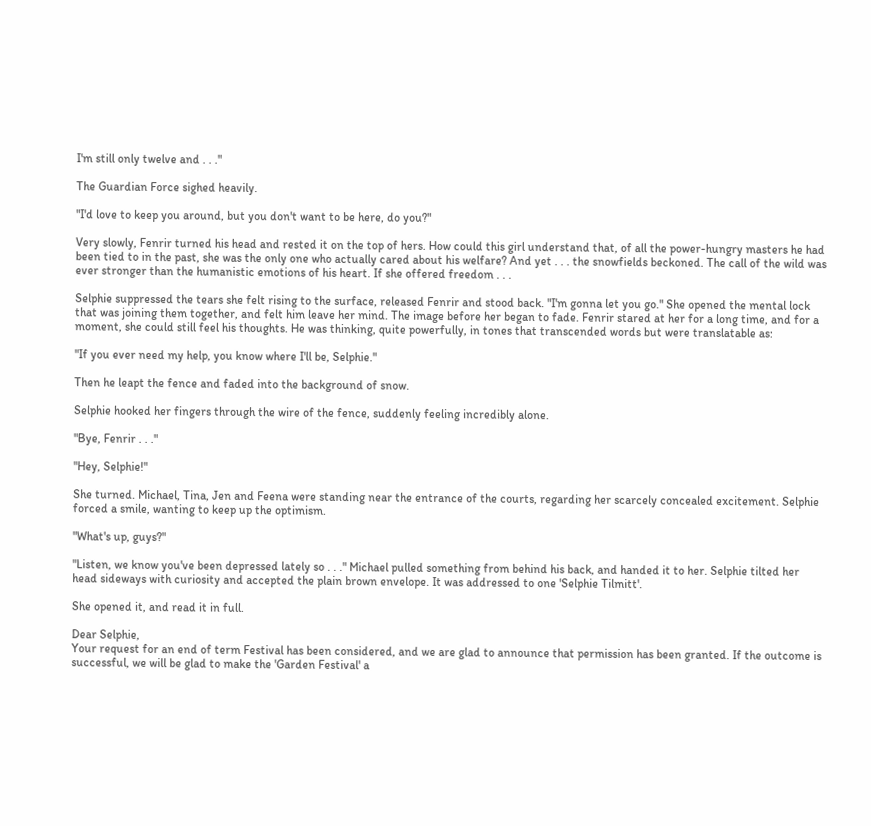I'm still only twelve and . . ."

The Guardian Force sighed heavily.

"I'd love to keep you around, but you don't want to be here, do you?"

Very slowly, Fenrir turned his head and rested it on the top of hers. How could this girl understand that, of all the power-hungry masters he had been tied to in the past, she was the only one who actually cared about his welfare? And yet . . . the snowfields beckoned. The call of the wild was ever stronger than the humanistic emotions of his heart. If she offered freedom . . .

Selphie suppressed the tears she felt rising to the surface, released Fenrir and stood back. "I'm gonna let you go." She opened the mental lock that was joining them together, and felt him leave her mind. The image before her began to fade. Fenrir stared at her for a long time, and for a moment, she could still feel his thoughts. He was thinking, quite powerfully, in tones that transcended words but were translatable as:

"If you ever need my help, you know where I'll be, Selphie."

Then he leapt the fence and faded into the background of snow.

Selphie hooked her fingers through the wire of the fence, suddenly feeling incredibly alone.

"Bye, Fenrir . . ."

"Hey, Selphie!"

She turned. Michael, Tina, Jen and Feena were standing near the entrance of the courts, regarding her scarcely concealed excitement. Selphie forced a smile, wanting to keep up the optimism.

"What's up, guys?"

"Listen, we know you've been depressed lately so . . ." Michael pulled something from behind his back, and handed it to her. Selphie tilted her head sideways with curiosity and accepted the plain brown envelope. It was addressed to one 'Selphie Tilmitt'.

She opened it, and read it in full.

Dear Selphie,
Your request for an end of term Festival has been considered, and we are glad to announce that permission has been granted. If the outcome is successful, we will be glad to make the 'Garden Festival' a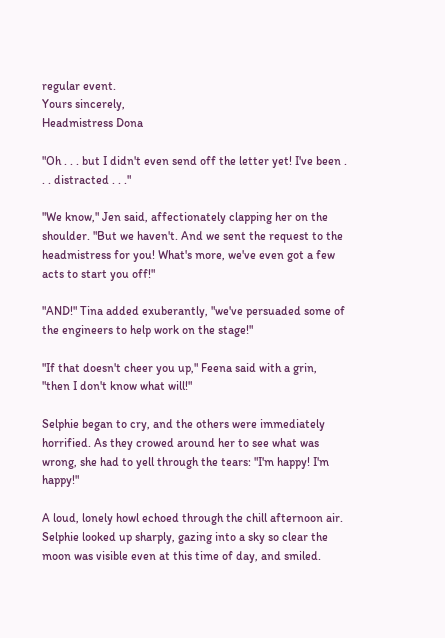regular event.
Yours sincerely,
Headmistress Dona

"Oh . . . but I didn't even send off the letter yet! I've been . . . distracted . . ."

"We know," Jen said, affectionately clapping her on the shoulder. "But we haven't. And we sent the request to the headmistress for you! What's more, we've even got a few acts to start you off!"

"AND!" Tina added exuberantly, "we've persuaded some of the engineers to help work on the stage!"

"If that doesn't cheer you up," Feena said with a grin, "then I don't know what will!"

Selphie began to cry, and the others were immediately horrified. As they crowed around her to see what was wrong, she had to yell through the tears: "I'm happy! I'm happy!"

A loud, lonely howl echoed through the chill afternoon air. Selphie looked up sharply, gazing into a sky so clear the moon was visible even at this time of day, and smiled.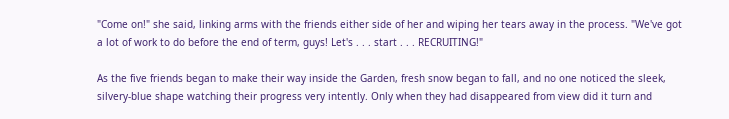"Come on!" she said, linking arms with the friends either side of her and wiping her tears away in the process. "We've got a lot of work to do before the end of term, guys! Let's . . . start . . . RECRUITING!"

As the five friends began to make their way inside the Garden, fresh snow began to fall, and no one noticed the sleek, silvery-blue shape watching their progress very intently. Only when they had disappeared from view did it turn and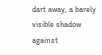dart away, a barely visible shadow against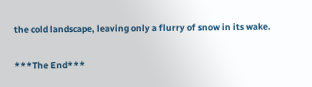the cold landscape, leaving only a flurry of snow in its wake.

***The End***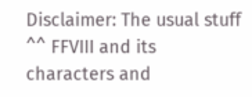Disclaimer: The usual stuff ^^ FFVIII and its characters and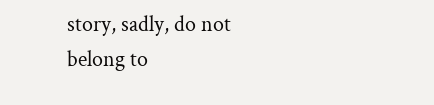story, sadly, do not belong to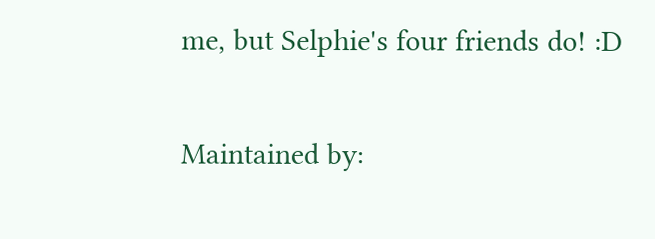me, but Selphie's four friends do! :D

Maintained by: